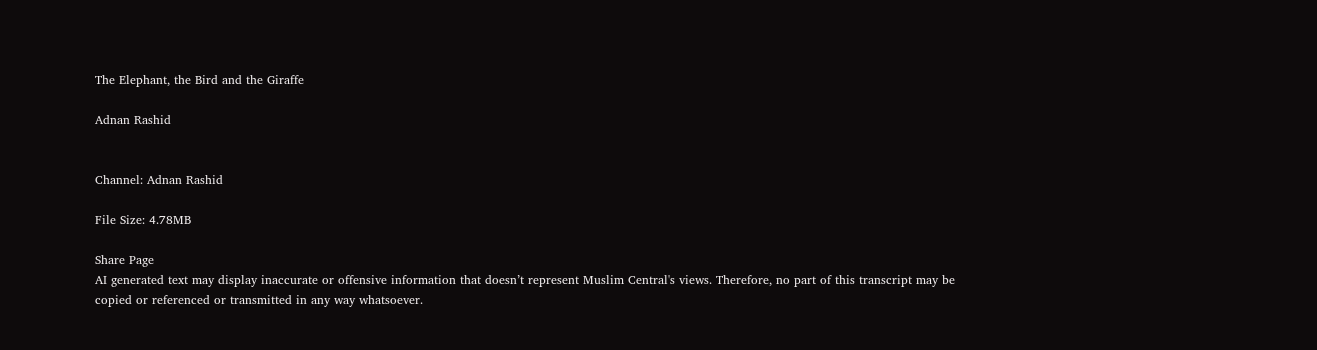The Elephant, the Bird and the Giraffe

Adnan Rashid


Channel: Adnan Rashid

File Size: 4.78MB

Share Page
AI generated text may display inaccurate or offensive information that doesn’t represent Muslim Central's views. Therefore, no part of this transcript may be copied or referenced or transmitted in any way whatsoever.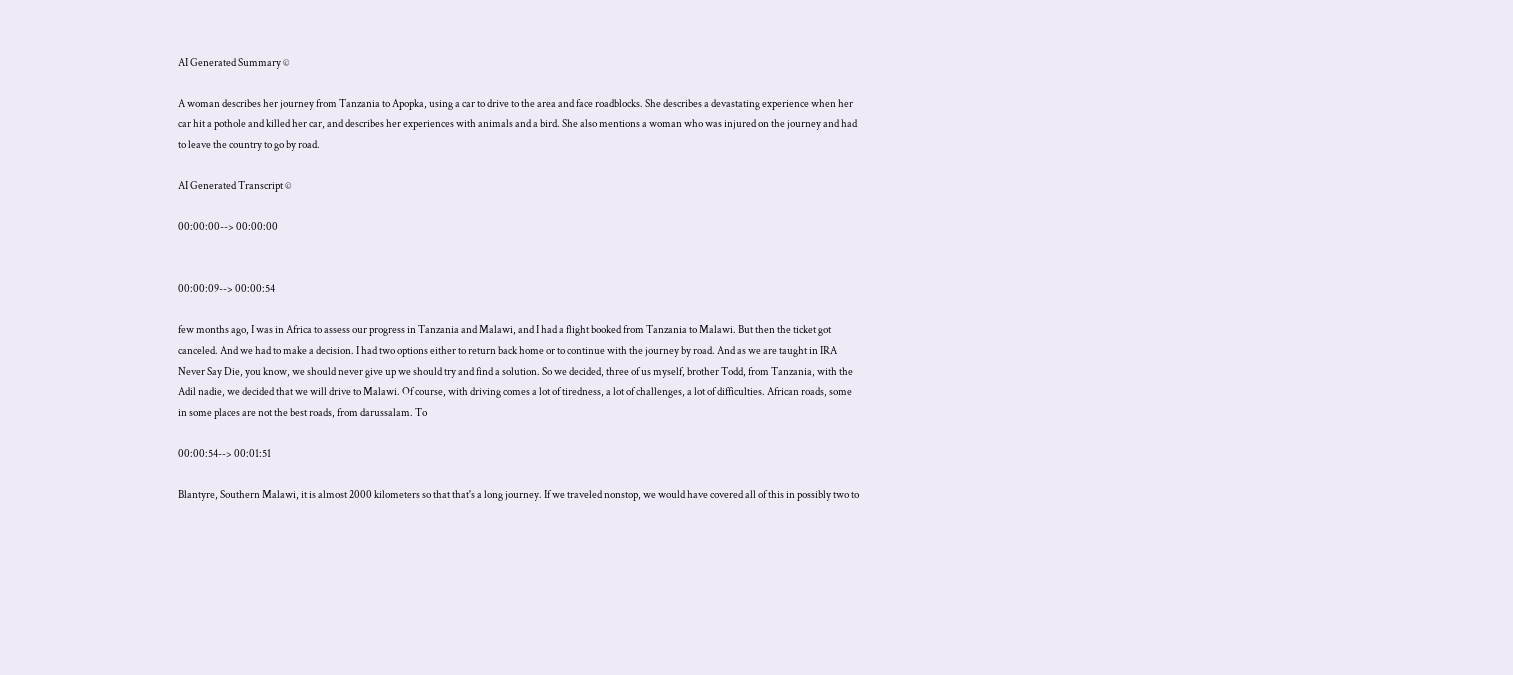AI Generated Summary ©

A woman describes her journey from Tanzania to Apopka, using a car to drive to the area and face roadblocks. She describes a devastating experience when her car hit a pothole and killed her car, and describes her experiences with animals and a bird. She also mentions a woman who was injured on the journey and had to leave the country to go by road.

AI Generated Transcript ©

00:00:00--> 00:00:00


00:00:09--> 00:00:54

few months ago, I was in Africa to assess our progress in Tanzania and Malawi, and I had a flight booked from Tanzania to Malawi. But then the ticket got canceled. And we had to make a decision. I had two options either to return back home or to continue with the journey by road. And as we are taught in IRA Never Say Die, you know, we should never give up we should try and find a solution. So we decided, three of us myself, brother Todd, from Tanzania, with the Adil nadie, we decided that we will drive to Malawi. Of course, with driving comes a lot of tiredness, a lot of challenges, a lot of difficulties. African roads, some in some places are not the best roads, from darussalam. To

00:00:54--> 00:01:51

Blantyre, Southern Malawi, it is almost 2000 kilometers so that that's a long journey. If we traveled nonstop, we would have covered all of this in possibly two to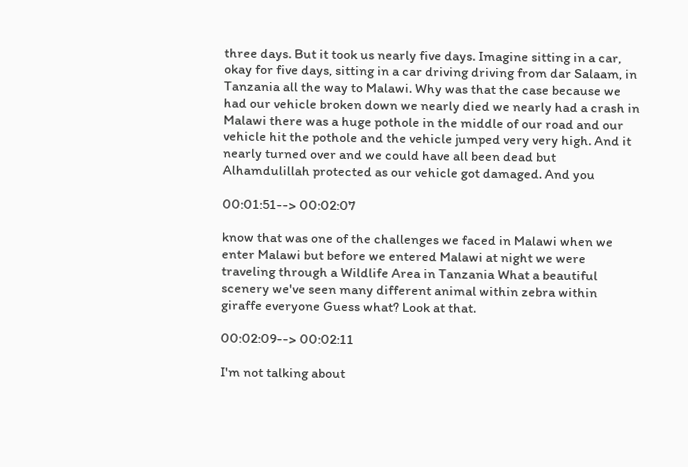three days. But it took us nearly five days. Imagine sitting in a car, okay for five days, sitting in a car driving driving from dar Salaam, in Tanzania all the way to Malawi. Why was that the case because we had our vehicle broken down we nearly died we nearly had a crash in Malawi there was a huge pothole in the middle of our road and our vehicle hit the pothole and the vehicle jumped very very high. And it nearly turned over and we could have all been dead but Alhamdulillah protected as our vehicle got damaged. And you

00:01:51--> 00:02:07

know that was one of the challenges we faced in Malawi when we enter Malawi but before we entered Malawi at night we were traveling through a Wildlife Area in Tanzania What a beautiful scenery we've seen many different animal within zebra within giraffe everyone Guess what? Look at that.

00:02:09--> 00:02:11

I'm not talking about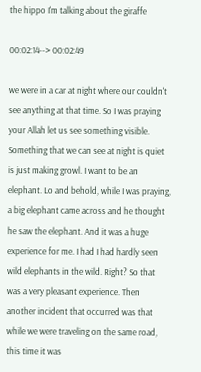the hippo I'm talking about the giraffe

00:02:14--> 00:02:49

we were in a car at night where our couldn't see anything at that time. So I was praying your Allah let us see something visible. Something that we can see at night is quiet is just making growl. I want to be an elephant. Lo and behold, while I was praying, a big elephant came across and he thought he saw the elephant. And it was a huge experience for me. I had I had hardly seen wild elephants in the wild. Right? So that was a very pleasant experience. Then another incident that occurred was that while we were traveling on the same road, this time it was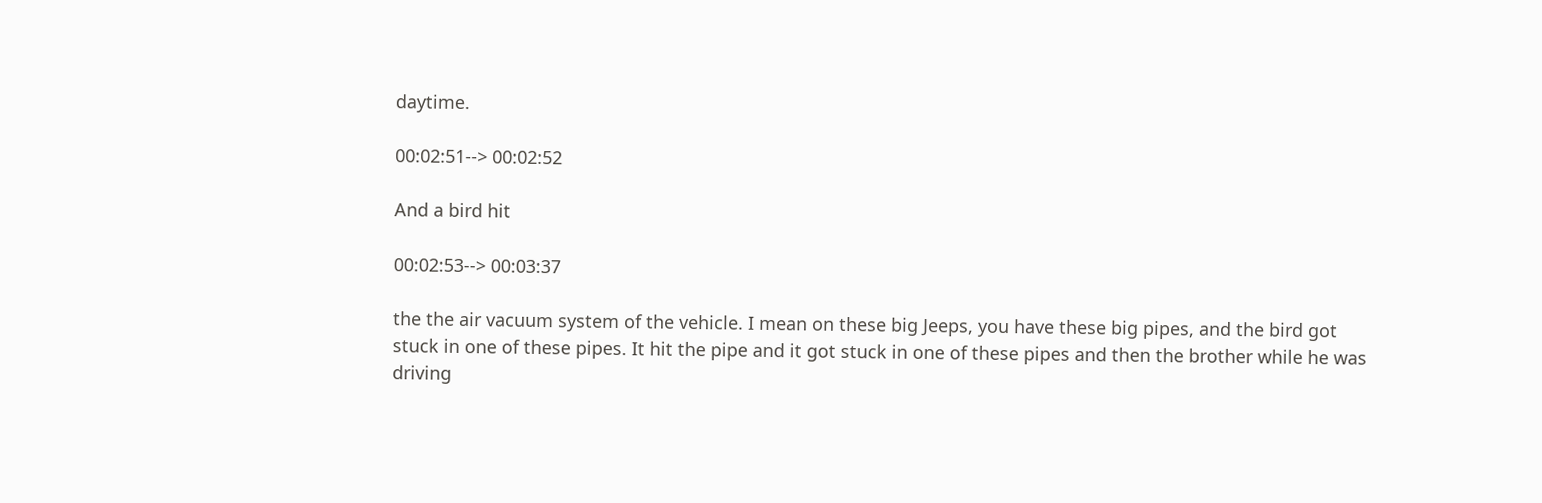daytime.

00:02:51--> 00:02:52

And a bird hit

00:02:53--> 00:03:37

the the air vacuum system of the vehicle. I mean on these big Jeeps, you have these big pipes, and the bird got stuck in one of these pipes. It hit the pipe and it got stuck in one of these pipes and then the brother while he was driving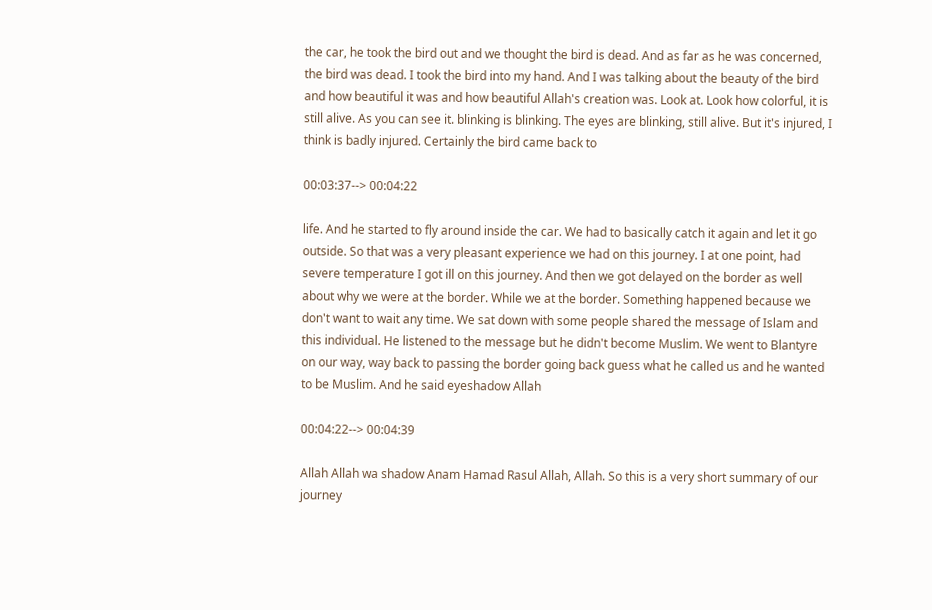the car, he took the bird out and we thought the bird is dead. And as far as he was concerned, the bird was dead. I took the bird into my hand. And I was talking about the beauty of the bird and how beautiful it was and how beautiful Allah's creation was. Look at. Look how colorful, it is still alive. As you can see it. blinking is blinking. The eyes are blinking, still alive. But it's injured, I think is badly injured. Certainly the bird came back to

00:03:37--> 00:04:22

life. And he started to fly around inside the car. We had to basically catch it again and let it go outside. So that was a very pleasant experience we had on this journey. I at one point, had severe temperature I got ill on this journey. And then we got delayed on the border as well about why we were at the border. While we at the border. Something happened because we don't want to wait any time. We sat down with some people shared the message of Islam and this individual. He listened to the message but he didn't become Muslim. We went to Blantyre on our way, way back to passing the border going back guess what he called us and he wanted to be Muslim. And he said eyeshadow Allah

00:04:22--> 00:04:39

Allah Allah wa shadow Anam Hamad Rasul Allah, Allah. So this is a very short summary of our journey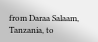from Daraa Salaam, Tanzania, to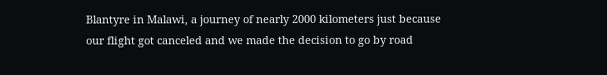Blantyre in Malawi, a journey of nearly 2000 kilometers just because our flight got canceled and we made the decision to go by road